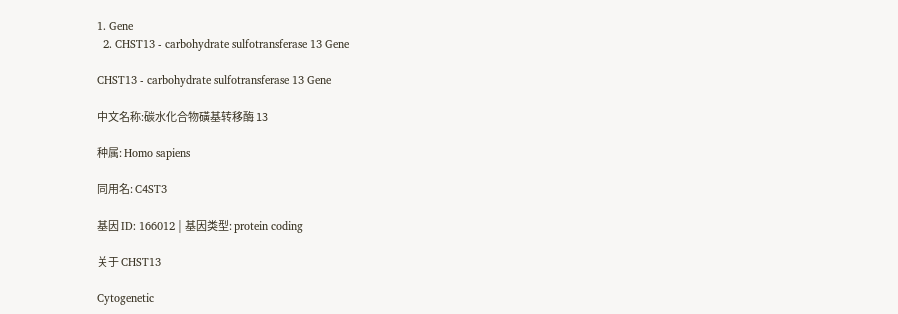1. Gene
  2. CHST13 - carbohydrate sulfotransferase 13 Gene

CHST13 - carbohydrate sulfotransferase 13 Gene

中文名称:碳水化合物磺基转移酶 13

种属: Homo sapiens

同用名: C4ST3

基因 ID: 166012 | 基因类型: protein coding

关于 CHST13

Cytogenetic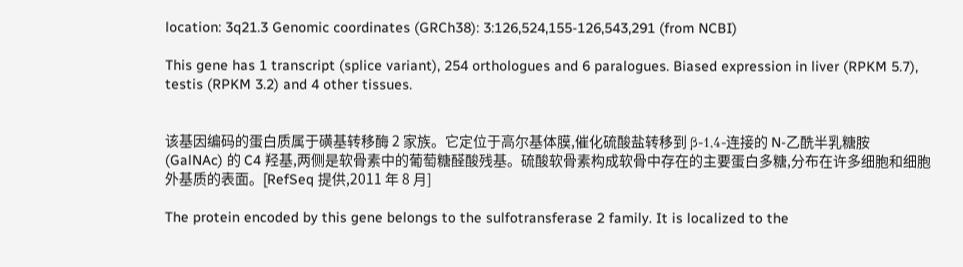location: 3q21.3 Genomic coordinates (GRCh38): 3:126,524,155-126,543,291 (from NCBI)

This gene has 1 transcript (splice variant), 254 orthologues and 6 paralogues. Biased expression in liver (RPKM 5.7), testis (RPKM 3.2) and 4 other tissues.


该基因编码的蛋白质属于磺基转移酶 2 家族。它定位于高尔基体膜,催化硫酸盐转移到 β-1,4-连接的 N-乙酰半乳糖胺 (GalNAc) 的 C4 羟基,两侧是软骨素中的葡萄糖醛酸残基。硫酸软骨素构成软骨中存在的主要蛋白多糖,分布在许多细胞和细胞外基质的表面。[RefSeq 提供,2011 年 8 月]

The protein encoded by this gene belongs to the sulfotransferase 2 family. It is localized to the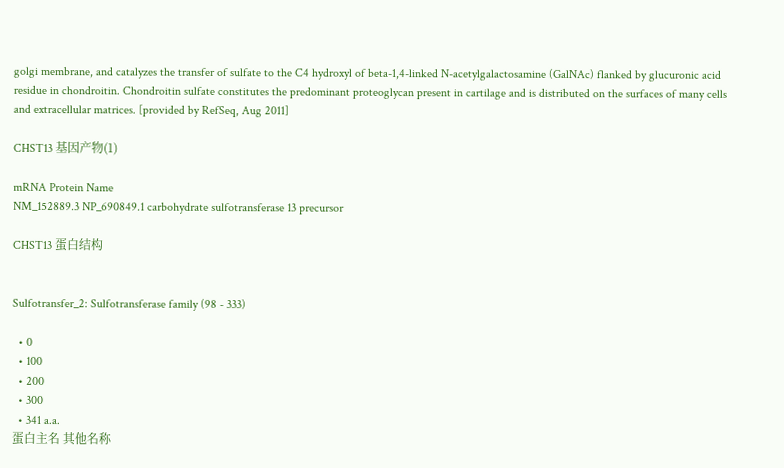golgi membrane, and catalyzes the transfer of sulfate to the C4 hydroxyl of beta-1,4-linked N-acetylgalactosamine (GalNAc) flanked by glucuronic acid residue in chondroitin. Chondroitin sulfate constitutes the predominant proteoglycan present in cartilage and is distributed on the surfaces of many cells and extracellular matrices. [provided by RefSeq, Aug 2011]

CHST13 基因产物(1)

mRNA Protein Name
NM_152889.3 NP_690849.1 carbohydrate sulfotransferase 13 precursor

CHST13 蛋白结构


Sulfotransfer_2: Sulfotransferase family (98 - 333)

  • 0
  • 100
  • 200
  • 300
  • 341 a.a.
蛋白主名 其他名称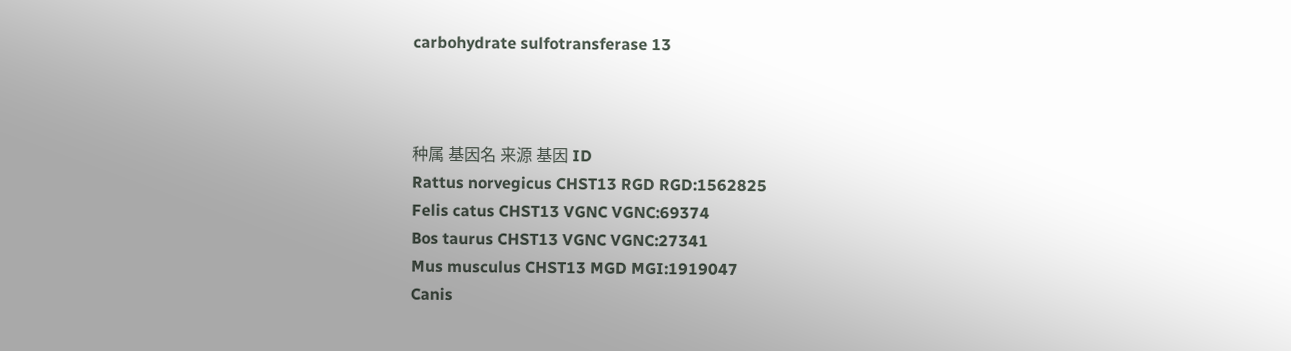carbohydrate sulfotransferase 13



种属 基因名 来源 基因 ID
Rattus norvegicus CHST13 RGD RGD:1562825
Felis catus CHST13 VGNC VGNC:69374
Bos taurus CHST13 VGNC VGNC:27341
Mus musculus CHST13 MGD MGI:1919047
Canis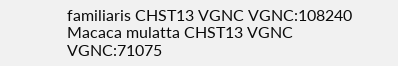familiaris CHST13 VGNC VGNC:108240
Macaca mulatta CHST13 VGNC VGNC:71075